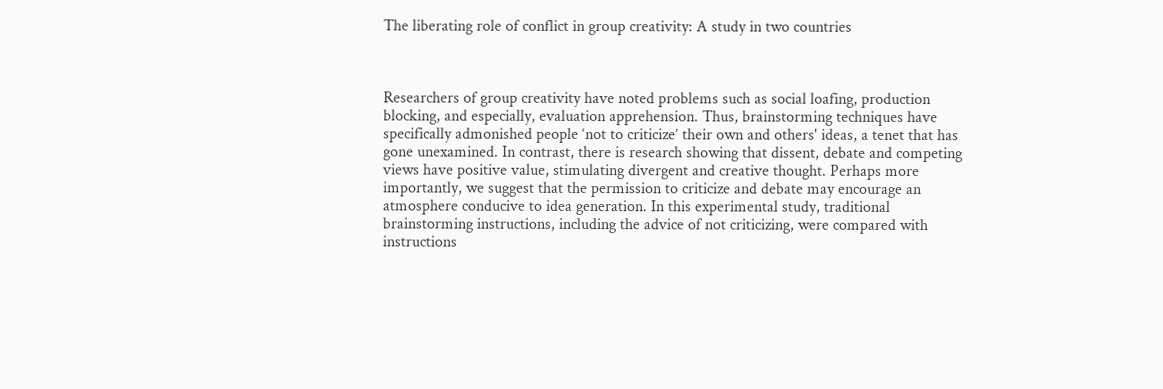The liberating role of conflict in group creativity: A study in two countries



Researchers of group creativity have noted problems such as social loafing, production blocking, and especially, evaluation apprehension. Thus, brainstorming techniques have specifically admonished people ‘not to criticize’ their own and others' ideas, a tenet that has gone unexamined. In contrast, there is research showing that dissent, debate and competing views have positive value, stimulating divergent and creative thought. Perhaps more importantly, we suggest that the permission to criticize and debate may encourage an atmosphere conducive to idea generation. In this experimental study, traditional brainstorming instructions, including the advice of not criticizing, were compared with instructions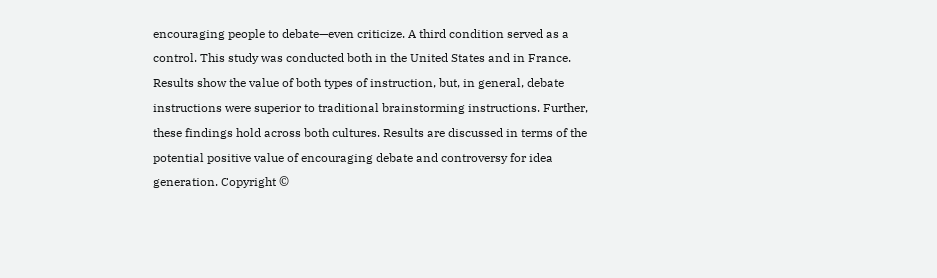encouraging people to debate—even criticize. A third condition served as a control. This study was conducted both in the United States and in France. Results show the value of both types of instruction, but, in general, debate instructions were superior to traditional brainstorming instructions. Further, these findings hold across both cultures. Results are discussed in terms of the potential positive value of encouraging debate and controversy for idea generation. Copyright ©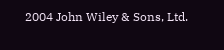2004 John Wiley & Sons, Ltd.